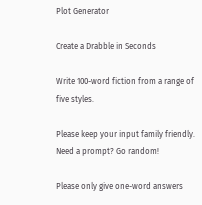Plot Generator

Create a Drabble in Seconds

Write 100-word fiction from a range of five styles.

Please keep your input family friendly.
Need a prompt? Go random!

Please only give one-word answers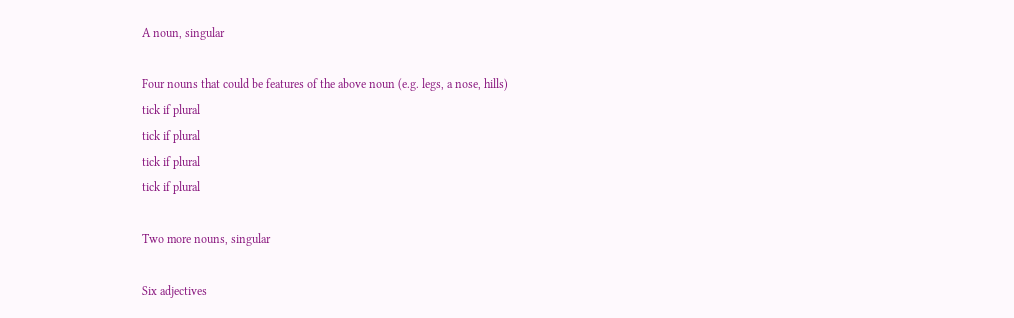A noun, singular

Four nouns that could be features of the above noun (e.g. legs, a nose, hills)
tick if plural
tick if plural
tick if plural
tick if plural

Two more nouns, singular

Six adjectives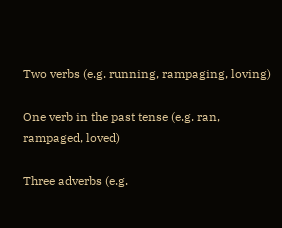Two verbs (e.g. running, rampaging, loving)

One verb in the past tense (e.g. ran, rampaged, loved)

Three adverbs (e.g.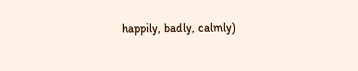happily, badly, calmly)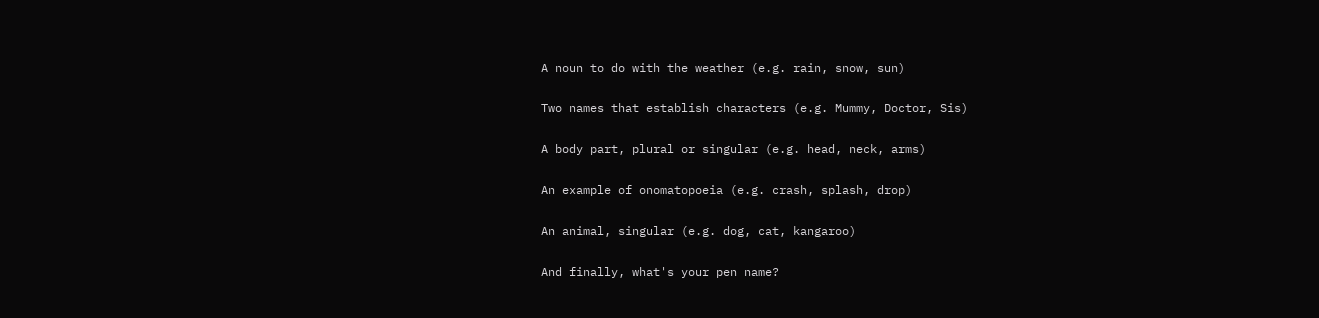A noun to do with the weather (e.g. rain, snow, sun)

Two names that establish characters (e.g. Mummy, Doctor, Sis)

A body part, plural or singular (e.g. head, neck, arms)

An example of onomatopoeia (e.g. crash, splash, drop)

An animal, singular (e.g. dog, cat, kangaroo)

And finally, what's your pen name?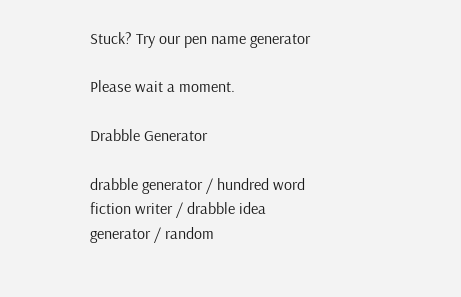Stuck? Try our pen name generator

Please wait a moment.

Drabble Generator

drabble generator / hundred word fiction writer / drabble idea generator / random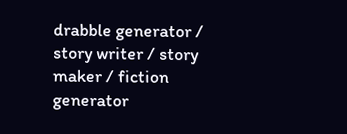drabble generator / story writer / story maker / fiction generator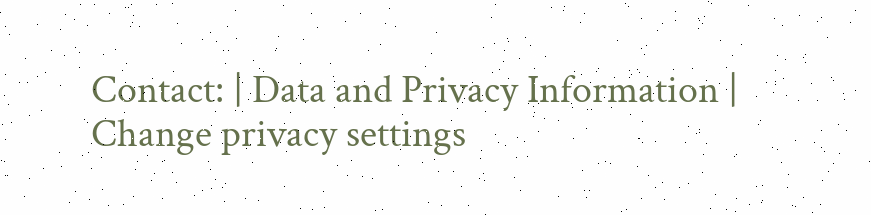Contact: | Data and Privacy Information | Change privacy settings